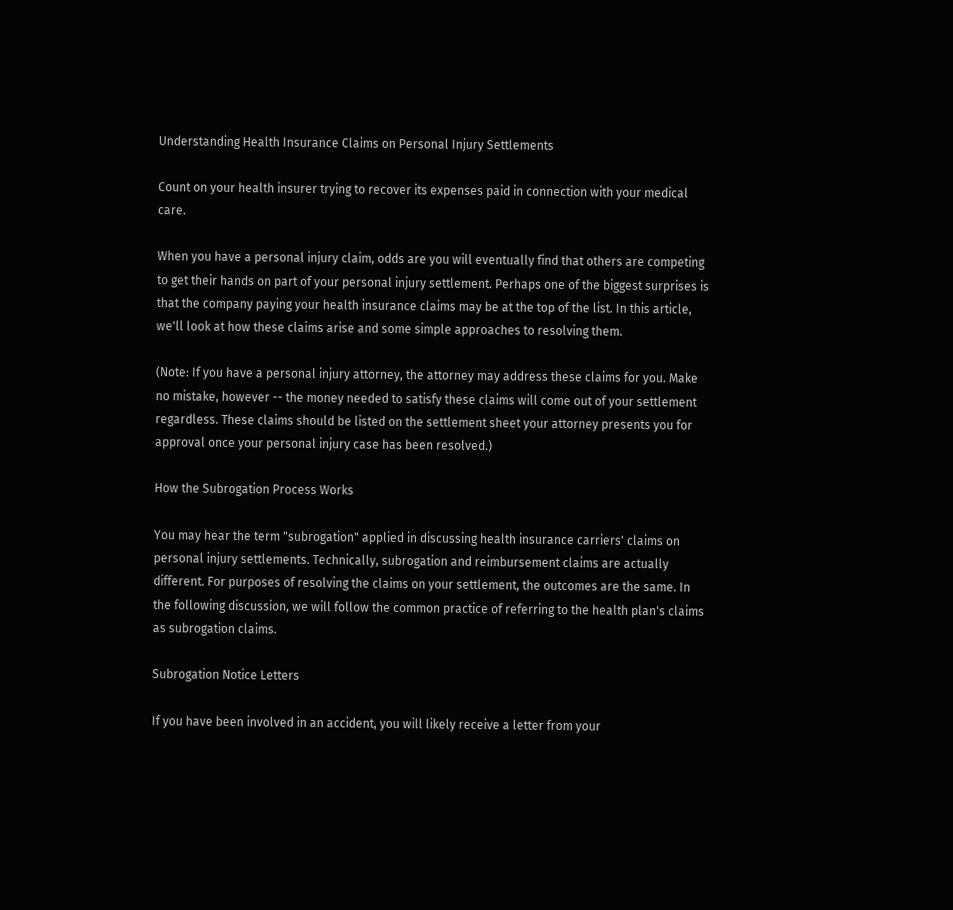Understanding Health Insurance Claims on Personal Injury Settlements

Count on your health insurer trying to recover its expenses paid in connection with your medical care.

When you have a personal injury claim, odds are you will eventually find that others are competing to get their hands on part of your personal injury settlement. Perhaps one of the biggest surprises is that the company paying your health insurance claims may be at the top of the list. In this article, we'll look at how these claims arise and some simple approaches to resolving them.

(Note: If you have a personal injury attorney, the attorney may address these claims for you. Make no mistake, however -- the money needed to satisfy these claims will come out of your settlement regardless. These claims should be listed on the settlement sheet your attorney presents you for approval once your personal injury case has been resolved.)

How the Subrogation Process Works

You may hear the term "subrogation" applied in discussing health insurance carriers' claims on personal injury settlements. Technically, subrogation and reimbursement claims are actually different. For purposes of resolving the claims on your settlement, the outcomes are the same. In the following discussion, we will follow the common practice of referring to the health plan's claims as subrogation claims.

Subrogation Notice Letters

If you have been involved in an accident, you will likely receive a letter from your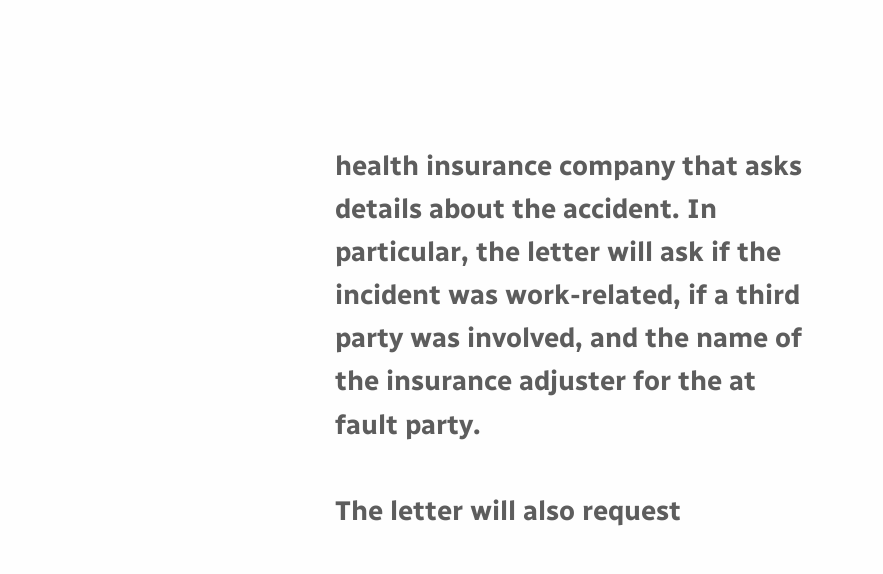health insurance company that asks details about the accident. In particular, the letter will ask if the incident was work-related, if a third party was involved, and the name of the insurance adjuster for the at fault party.

The letter will also request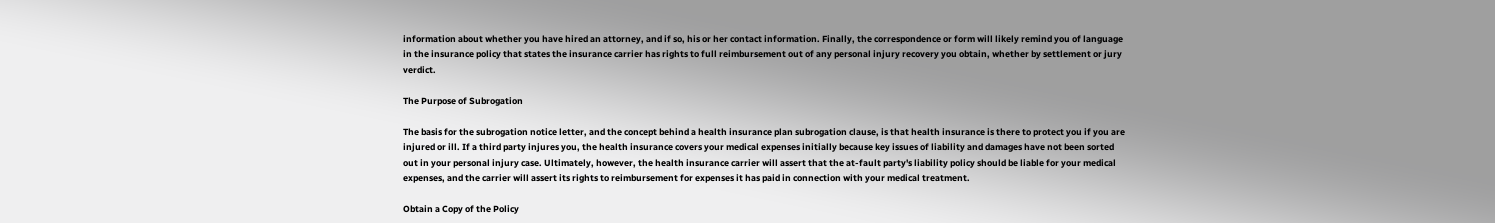information about whether you have hired an attorney, and if so, his or her contact information. Finally, the correspondence or form will likely remind you of language in the insurance policy that states the insurance carrier has rights to full reimbursement out of any personal injury recovery you obtain, whether by settlement or jury verdict.

The Purpose of Subrogation

The basis for the subrogation notice letter, and the concept behind a health insurance plan subrogation clause, is that health insurance is there to protect you if you are injured or ill. If a third party injures you, the health insurance covers your medical expenses initially because key issues of liability and damages have not been sorted out in your personal injury case. Ultimately, however, the health insurance carrier will assert that the at-fault party's liability policy should be liable for your medical expenses, and the carrier will assert its rights to reimbursement for expenses it has paid in connection with your medical treatment.

Obtain a Copy of the Policy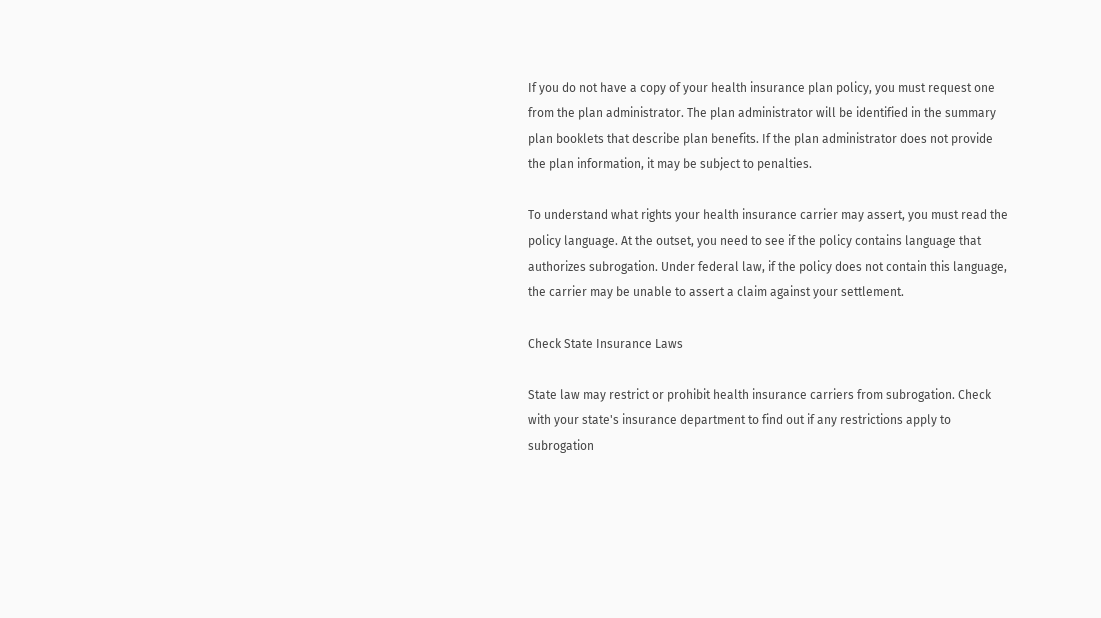If you do not have a copy of your health insurance plan policy, you must request one from the plan administrator. The plan administrator will be identified in the summary plan booklets that describe plan benefits. If the plan administrator does not provide the plan information, it may be subject to penalties.

To understand what rights your health insurance carrier may assert, you must read the policy language. At the outset, you need to see if the policy contains language that authorizes subrogation. Under federal law, if the policy does not contain this language, the carrier may be unable to assert a claim against your settlement.

Check State Insurance Laws

State law may restrict or prohibit health insurance carriers from subrogation. Check with your state's insurance department to find out if any restrictions apply to subrogation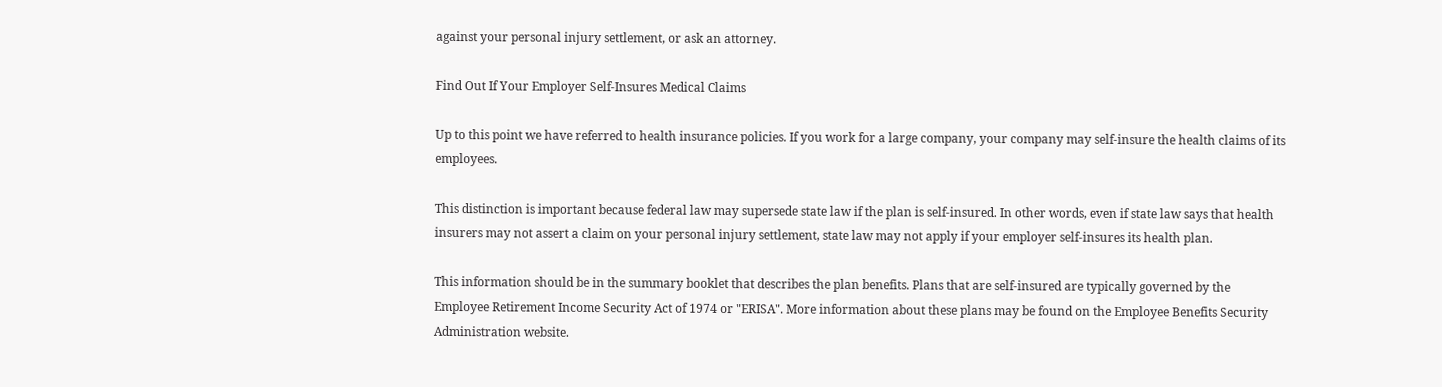against your personal injury settlement, or ask an attorney.

Find Out If Your Employer Self-Insures Medical Claims

Up to this point we have referred to health insurance policies. If you work for a large company, your company may self-insure the health claims of its employees.

This distinction is important because federal law may supersede state law if the plan is self-insured. In other words, even if state law says that health insurers may not assert a claim on your personal injury settlement, state law may not apply if your employer self-insures its health plan.

This information should be in the summary booklet that describes the plan benefits. Plans that are self-insured are typically governed by the Employee Retirement Income Security Act of 1974 or "ERISA". More information about these plans may be found on the Employee Benefits Security Administration website.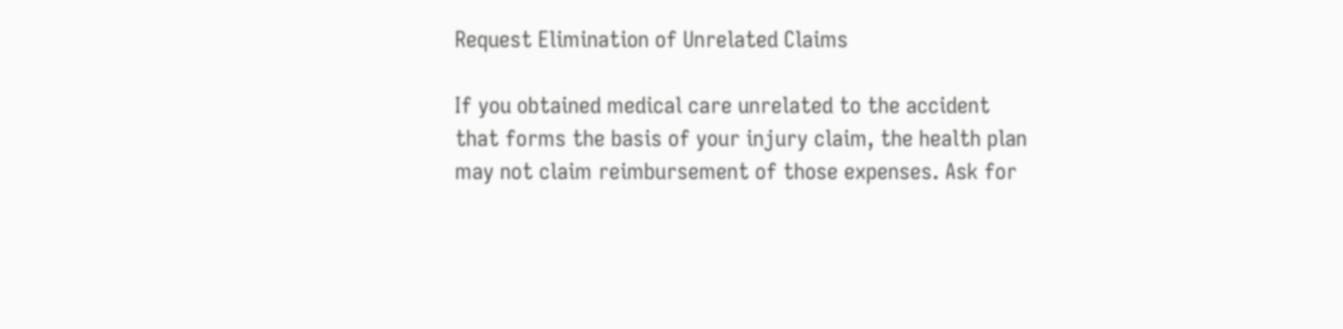Request Elimination of Unrelated Claims

If you obtained medical care unrelated to the accident that forms the basis of your injury claim, the health plan may not claim reimbursement of those expenses. Ask for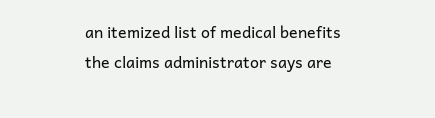an itemized list of medical benefits the claims administrator says are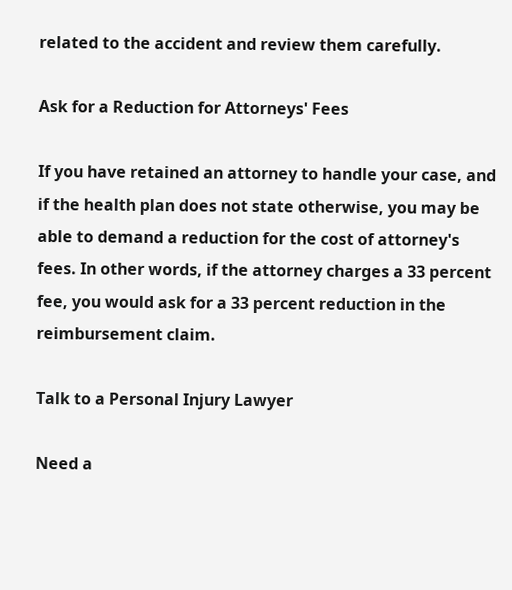related to the accident and review them carefully.

Ask for a Reduction for Attorneys' Fees

If you have retained an attorney to handle your case, and if the health plan does not state otherwise, you may be able to demand a reduction for the cost of attorney's fees. In other words, if the attorney charges a 33 percent fee, you would ask for a 33 percent reduction in the reimbursement claim.

Talk to a Personal Injury Lawyer

Need a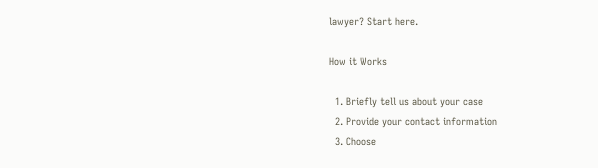lawyer? Start here.

How it Works

  1. Briefly tell us about your case
  2. Provide your contact information
  3. Choose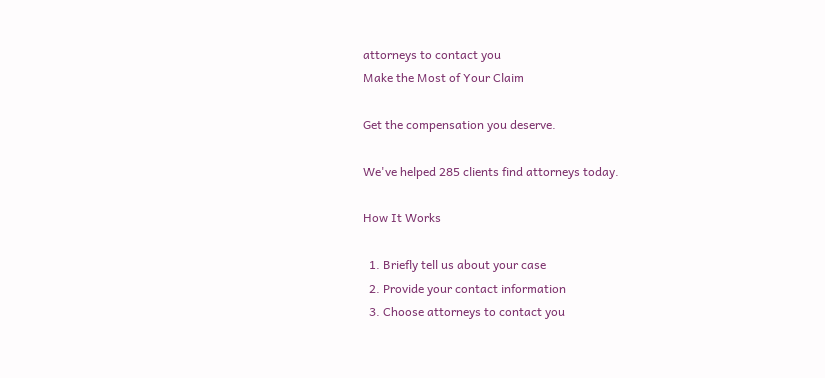attorneys to contact you
Make the Most of Your Claim

Get the compensation you deserve.

We've helped 285 clients find attorneys today.

How It Works

  1. Briefly tell us about your case
  2. Provide your contact information
  3. Choose attorneys to contact you